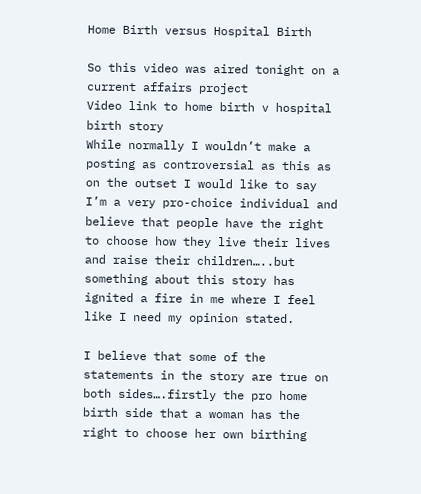Home Birth versus Hospital Birth

So this video was aired tonight on a current affairs project
Video link to home birth v hospital birth story
While normally I wouldn’t make a posting as controversial as this as on the outset I would like to say I’m a very pro-choice individual and believe that people have the right to choose how they live their lives and raise their children…..but something about this story has ignited a fire in me where I feel like I need my opinion stated.

I believe that some of the statements in the story are true on both sides….firstly the pro home birth side that a woman has the right to choose her own birthing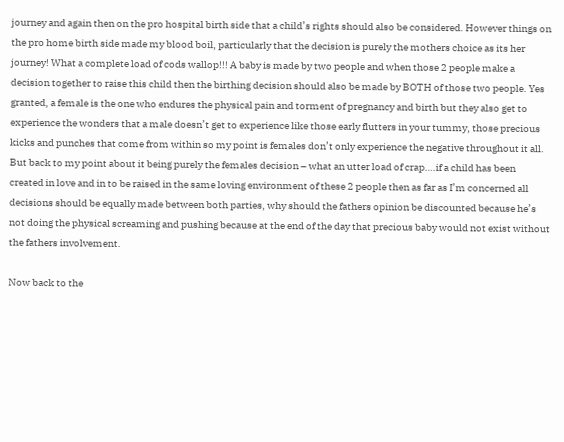journey and again then on the pro hospital birth side that a child’s rights should also be considered. However things on the pro home birth side made my blood boil, particularly that the decision is purely the mothers choice as its her journey! What a complete load of cods wallop!!! A baby is made by two people and when those 2 people make a decision together to raise this child then the birthing decision should also be made by BOTH of those two people. Yes granted, a female is the one who endures the physical pain and torment of pregnancy and birth but they also get to experience the wonders that a male doesn’t get to experience like those early flutters in your tummy, those precious kicks and punches that come from within so my point is females don’t only experience the negative throughout it all. But back to my point about it being purely the females decision – what an utter load of crap….if a child has been created in love and in to be raised in the same loving environment of these 2 people then as far as I’m concerned all decisions should be equally made between both parties, why should the fathers opinion be discounted because he’s not doing the physical screaming and pushing because at the end of the day that precious baby would not exist without the fathers involvement.

Now back to the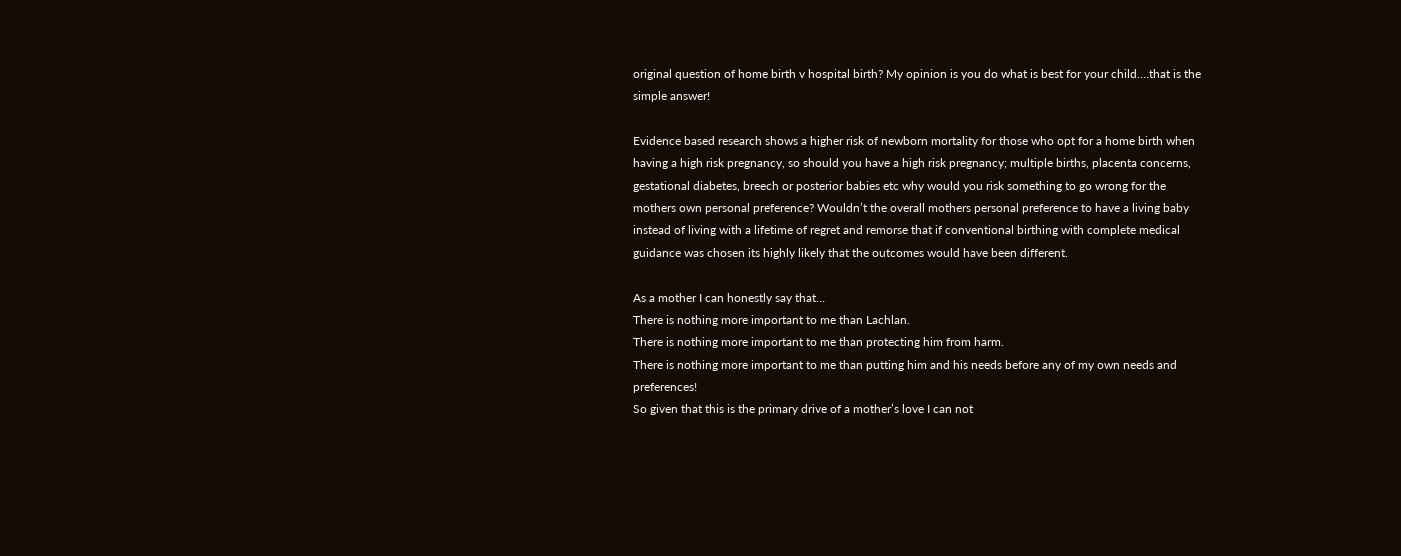original question of home birth v hospital birth? My opinion is you do what is best for your child….that is the simple answer!

Evidence based research shows a higher risk of newborn mortality for those who opt for a home birth when having a high risk pregnancy, so should you have a high risk pregnancy; multiple births, placenta concerns, gestational diabetes, breech or posterior babies etc why would you risk something to go wrong for the mothers own personal preference? Wouldn’t the overall mothers personal preference to have a living baby instead of living with a lifetime of regret and remorse that if conventional birthing with complete medical guidance was chosen its highly likely that the outcomes would have been different.

As a mother I can honestly say that…
There is nothing more important to me than Lachlan.
There is nothing more important to me than protecting him from harm.
There is nothing more important to me than putting him and his needs before any of my own needs and preferences!
So given that this is the primary drive of a mother’s love I can not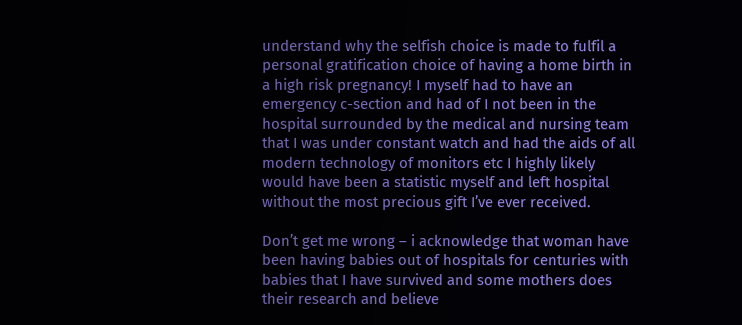understand why the selfish choice is made to fulfil a personal gratification choice of having a home birth in a high risk pregnancy! I myself had to have an emergency c-section and had of I not been in the hospital surrounded by the medical and nursing team that I was under constant watch and had the aids of all modern technology of monitors etc I highly likely would have been a statistic myself and left hospital without the most precious gift I’ve ever received.

Don’t get me wrong – i acknowledge that woman have been having babies out of hospitals for centuries with babies that I have survived and some mothers does their research and believe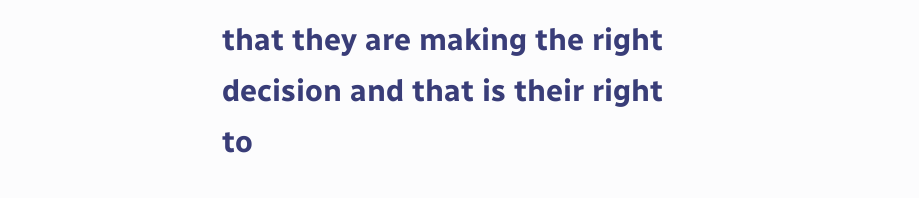that they are making the right decision and that is their right to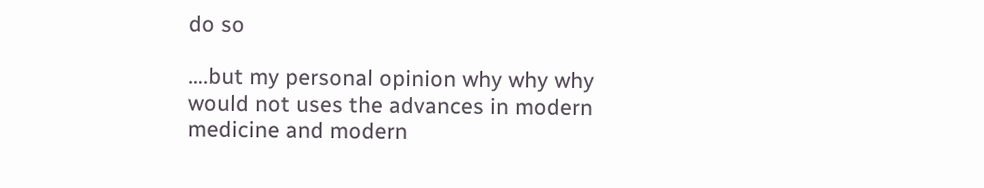do so

….but my personal opinion why why why would not uses the advances in modern medicine and modern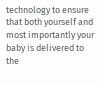technology to ensure that both yourself and most importantly your baby is delivered to the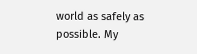world as safely as possible. My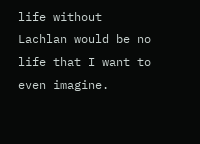life without Lachlan would be no life that I want to even imagine.